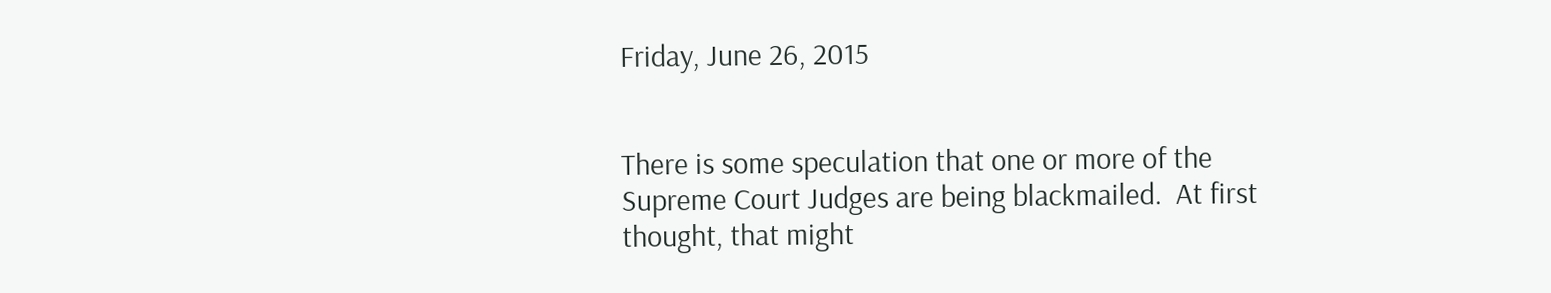Friday, June 26, 2015


There is some speculation that one or more of the Supreme Court Judges are being blackmailed.  At first thought, that might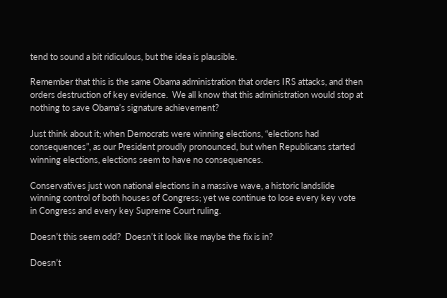tend to sound a bit ridiculous, but the idea is plausible.

Remember that this is the same Obama administration that orders IRS attacks, and then orders destruction of key evidence.  We all know that this administration would stop at nothing to save Obama’s signature achievement?

Just think about it; when Democrats were winning elections, “elections had consequences”, as our President proudly pronounced, but when Republicans started winning elections, elections seem to have no consequences.

Conservatives just won national elections in a massive wave, a historic landslide winning control of both houses of Congress; yet we continue to lose every key vote in Congress and every key Supreme Court ruling.

Doesn’t this seem odd?  Doesn’t it look like maybe the fix is in?

Doesn’t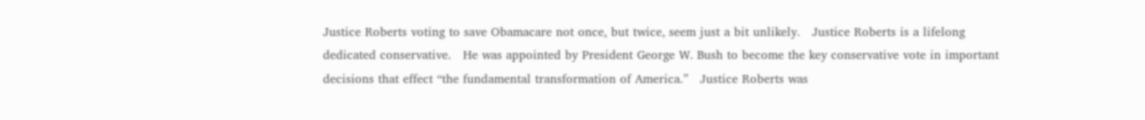Justice Roberts voting to save Obamacare not once, but twice, seem just a bit unlikely.   Justice Roberts is a lifelong dedicated conservative.   He was appointed by President George W. Bush to become the key conservative vote in important decisions that effect “the fundamental transformation of America.”   Justice Roberts was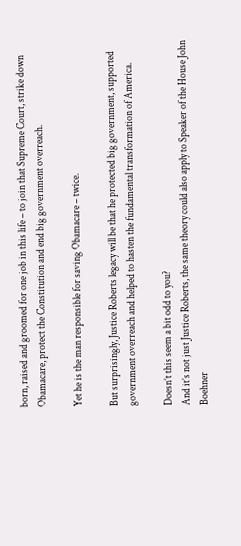born, raised and groomed for one job in this life – to join that Supreme Court, strike down Obamacare, protect the Constitution and end big government overreach.

Yet he is the man responsible for saving Obamacare – twice.

But surprisingly, Justice Roberts legacy will be that he protected big government, supported government overreach and helped to hasten the fundamental transformation of America.

Doesn’t this seem a bit odd to you?
And it’s not just Justice Roberts, the same theory could also apply to Speaker of the House John Boehner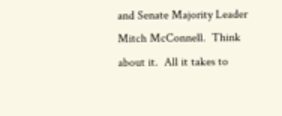and Senate Majority Leader Mitch McConnell.  Think about it.  All it takes to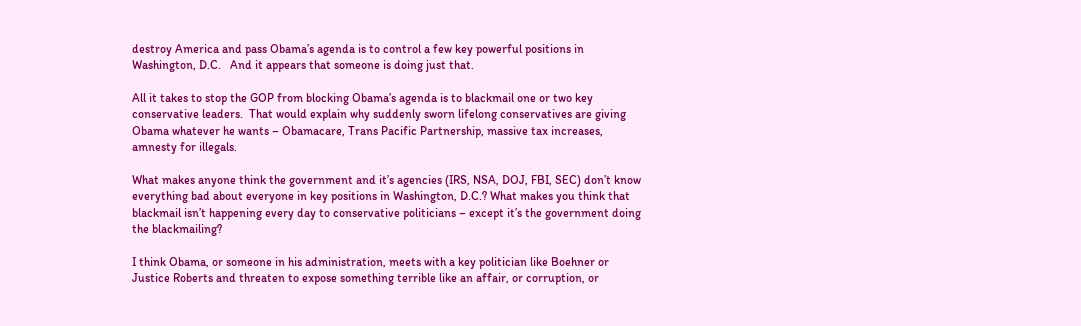destroy America and pass Obama’s agenda is to control a few key powerful positions in Washington, D.C.   And it appears that someone is doing just that.

All it takes to stop the GOP from blocking Obama’s agenda is to blackmail one or two key conservative leaders.  That would explain why suddenly sworn lifelong conservatives are giving Obama whatever he wants – Obamacare, Trans Pacific Partnership, massive tax increases, amnesty for illegals.

What makes anyone think the government and it’s agencies (IRS, NSA, DOJ, FBI, SEC) don’t know everything bad about everyone in key positions in Washington, D.C.? What makes you think that blackmail isn’t happening every day to conservative politicians – except it’s the government doing the blackmailing?

I think Obama, or someone in his administration, meets with a key politician like Boehner or Justice Roberts and threaten to expose something terrible like an affair, or corruption, or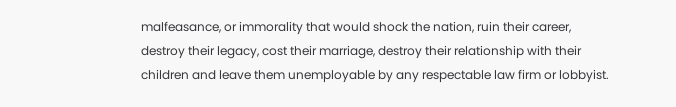malfeasance, or immorality that would shock the nation, ruin their career, destroy their legacy, cost their marriage, destroy their relationship with their children and leave them unemployable by any respectable law firm or lobbyist.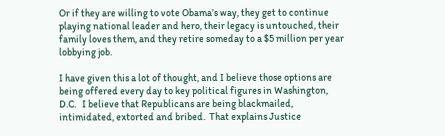Or if they are willing to vote Obama’s way, they get to continue playing national leader and hero, their legacy is untouched, their family loves them, and they retire someday to a $5 million per year lobbying job.

I have given this a lot of thought, and I believe those options are being offered every day to key political figures in Washington, D.C.   I believe that Republicans are being blackmailed, intimidated, extorted and bribed.  That explains Justice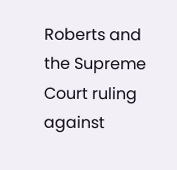Roberts and the Supreme Court ruling against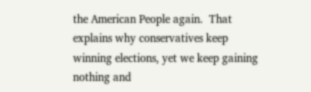the American People again.  That explains why conservatives keep winning elections, yet we keep gaining nothing and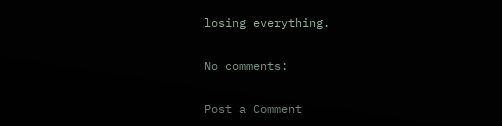losing everything.

No comments:

Post a Comment